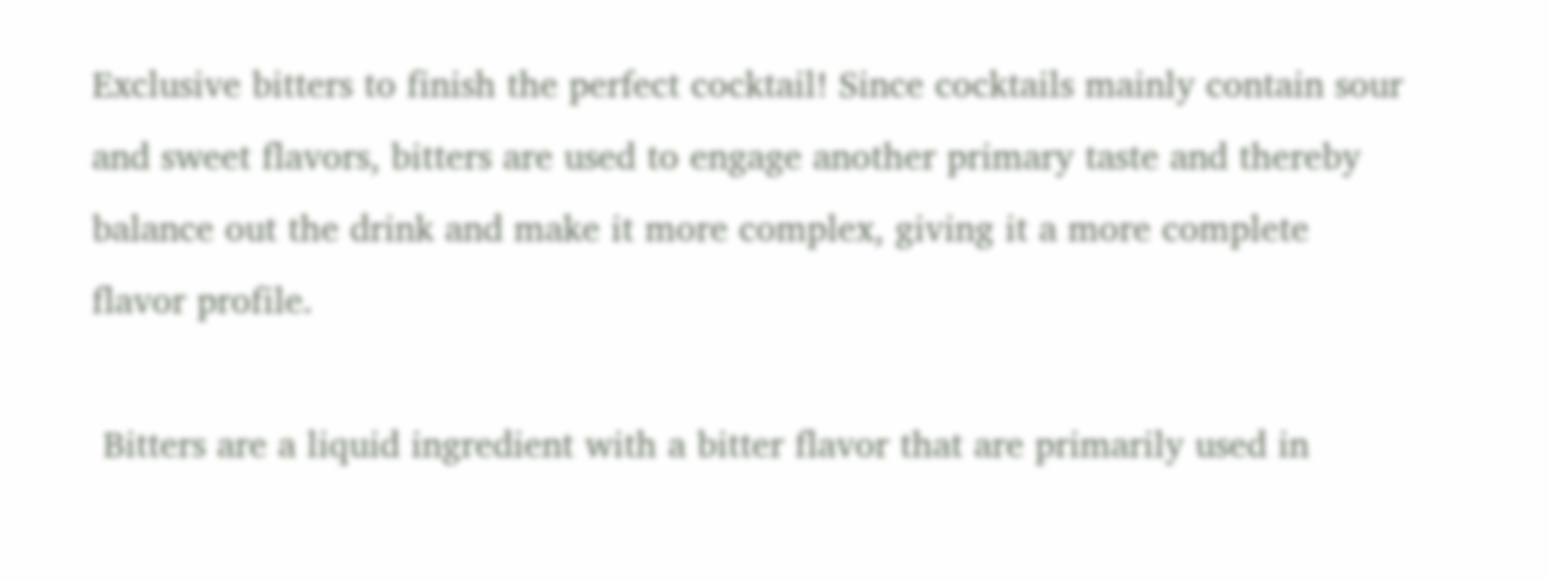Exclusive bitters to finish the perfect cocktail! Since cocktails mainly contain sour and sweet flavors, bitters are used to engage another primary taste and thereby balance out the drink and make it more complex, giving it a more complete flavor profile.

 Bitters are a liquid ingredient with a bitter flavor that are primarily used in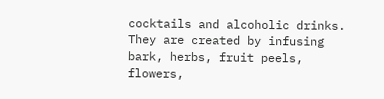cocktails and alcoholic drinks. They are created by infusing bark, herbs, fruit peels, flowers,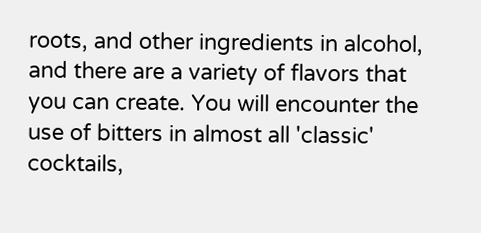roots, and other ingredients in alcohol, and there are a variety of flavors that you can create. You will encounter the use of bitters in almost all 'classic' cocktails,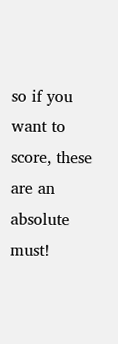so if you want to score, these are an absolute must!